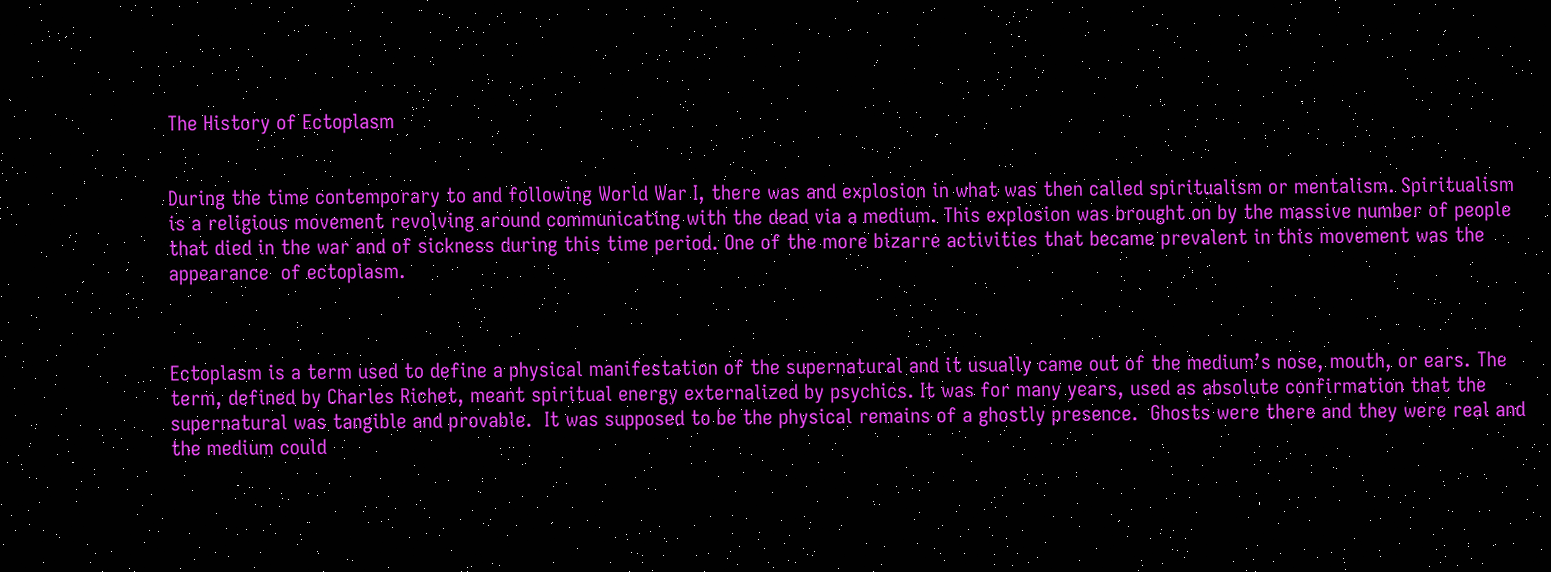The History of Ectoplasm


During the time contemporary to and following World War I, there was and explosion in what was then called spiritualism or mentalism. Spiritualism is a religious movement revolving around communicating with the dead via a medium. This explosion was brought on by the massive number of people that died in the war and of sickness during this time period. One of the more bizarre activities that became prevalent in this movement was the appearance  of ectoplasm.



Ectoplasm is a term used to define a physical manifestation of the supernatural and it usually came out of the medium’s nose, mouth, or ears. The term, defined by Charles Richet, meant spiritual energy externalized by psychics. It was for many years, used as absolute confirmation that the supernatural was tangible and provable.  It was supposed to be the physical remains of a ghostly presence.  Ghosts were there and they were real and the medium could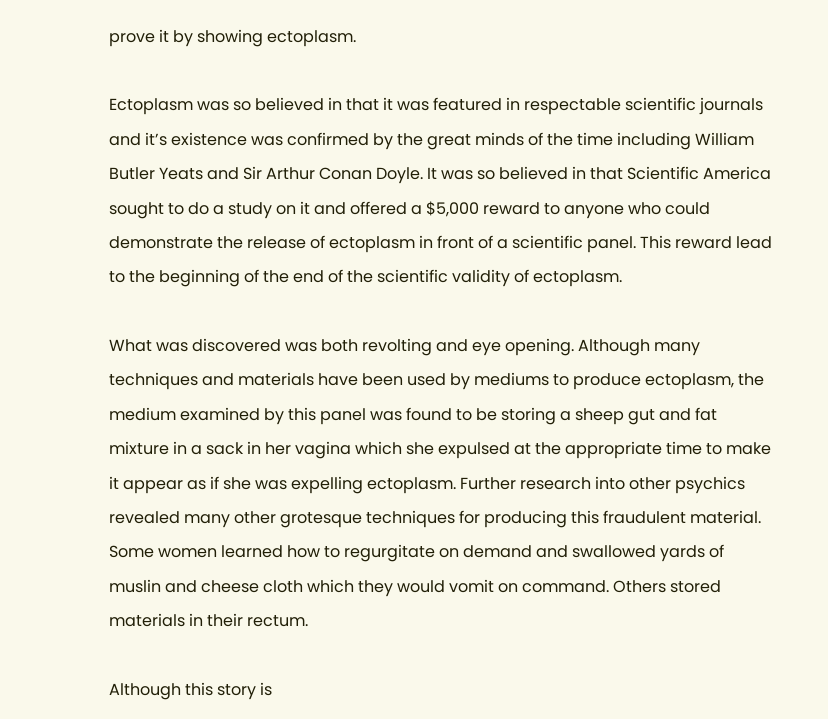prove it by showing ectoplasm.

Ectoplasm was so believed in that it was featured in respectable scientific journals and it’s existence was confirmed by the great minds of the time including William Butler Yeats and Sir Arthur Conan Doyle. It was so believed in that Scientific America sought to do a study on it and offered a $5,000 reward to anyone who could demonstrate the release of ectoplasm in front of a scientific panel. This reward lead to the beginning of the end of the scientific validity of ectoplasm.

What was discovered was both revolting and eye opening. Although many techniques and materials have been used by mediums to produce ectoplasm, the medium examined by this panel was found to be storing a sheep gut and fat mixture in a sack in her vagina which she expulsed at the appropriate time to make it appear as if she was expelling ectoplasm. Further research into other psychics revealed many other grotesque techniques for producing this fraudulent material. Some women learned how to regurgitate on demand and swallowed yards of muslin and cheese cloth which they would vomit on command. Others stored materials in their rectum.

Although this story is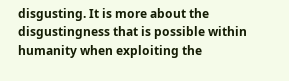disgusting. It is more about the disgustingness that is possible within humanity when exploiting the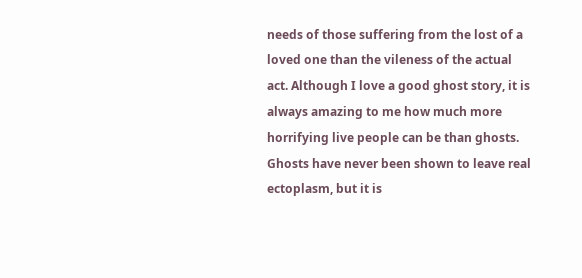needs of those suffering from the lost of a loved one than the vileness of the actual act. Although I love a good ghost story, it is always amazing to me how much more horrifying live people can be than ghosts.   Ghosts have never been shown to leave real ectoplasm, but it is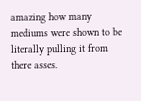amazing how many mediums were shown to be literally pulling it from there asses.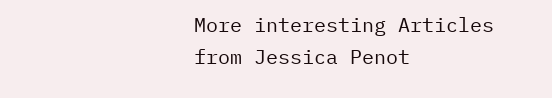More interesting Articles from Jessica Penot